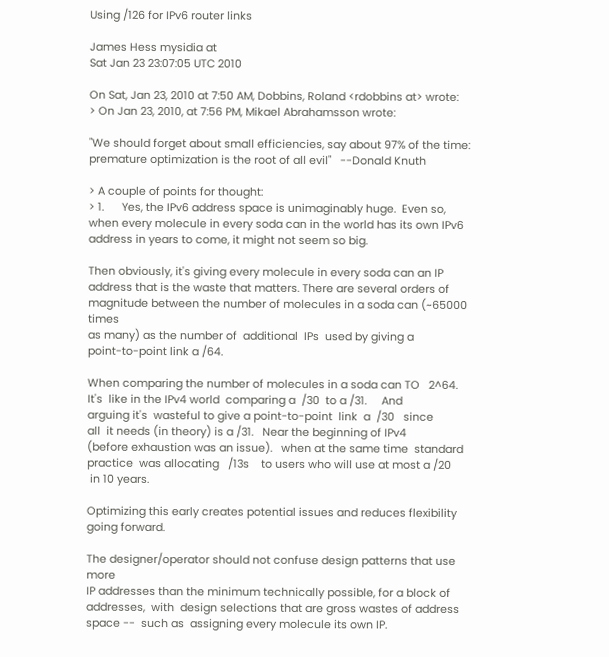Using /126 for IPv6 router links

James Hess mysidia at
Sat Jan 23 23:07:05 UTC 2010

On Sat, Jan 23, 2010 at 7:50 AM, Dobbins, Roland <rdobbins at> wrote:
> On Jan 23, 2010, at 7:56 PM, Mikael Abrahamsson wrote:

"We should forget about small efficiencies, say about 97% of the time:
premature optimization is the root of all evil"   --Donald Knuth

> A couple of points for thought:
> 1.      Yes, the IPv6 address space is unimaginably huge.  Even so, when every molecule in every soda can in the world has its own IPv6 address in years to come, it might not seem so big.

Then obviously, it's giving every molecule in every soda can an IP
address that is the waste that matters. There are several orders of
magnitude between the number of molecules in a soda can (~65000 times
as many) as the number of  additional  IPs  used by giving a
point-to-point link a /64.

When comparing the number of molecules in a soda can TO   2^64.
It's  like in the IPv4 world  comparing a  /30  to a /31.     And
arguing it's  wasteful to give a point-to-point  link  a  /30   since
all  it needs (in theory) is a /31.   Near the beginning of IPv4
(before exhaustion was an issue).   when at the same time  standard
practice  was allocating   /13s    to users who will use at most a /20
 in 10 years.

Optimizing this early creates potential issues and reduces flexibility
going forward.

The designer/operator should not confuse design patterns that use more
IP addresses than the minimum technically possible, for a block of
addresses,  with  design selections that are gross wastes of address
space --  such as  assigning every molecule its own IP.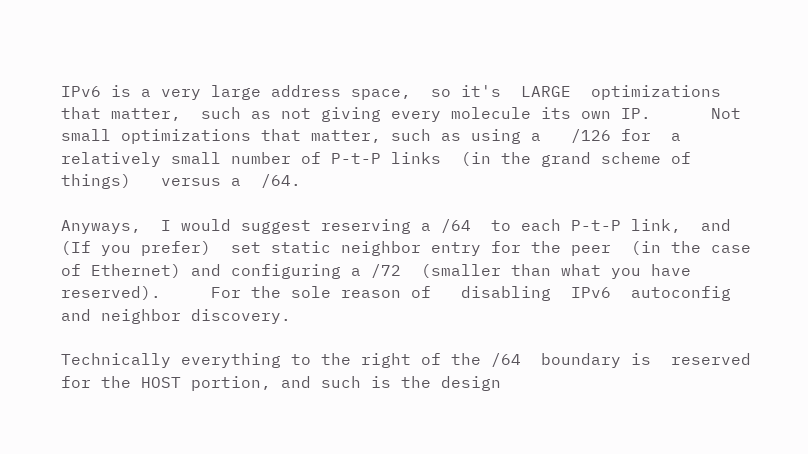IPv6 is a very large address space,  so it's  LARGE  optimizations
that matter,  such as not giving every molecule its own IP.      Not
small optimizations that matter, such as using a   /126 for  a
relatively small number of P-t-P links  (in the grand scheme of
things)   versus a  /64.

Anyways,  I would suggest reserving a /64  to each P-t-P link,  and
(If you prefer)  set static neighbor entry for the peer  (in the case
of Ethernet) and configuring a /72  (smaller than what you have
reserved).     For the sole reason of   disabling  IPv6  autoconfig
and neighbor discovery.

Technically everything to the right of the /64  boundary is  reserved
for the HOST portion, and such is the design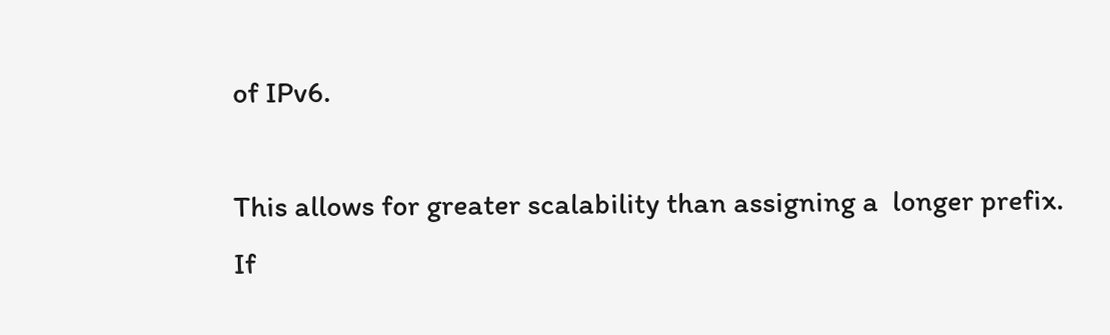of IPv6.

This allows for greater scalability than assigning a  longer prefix.
If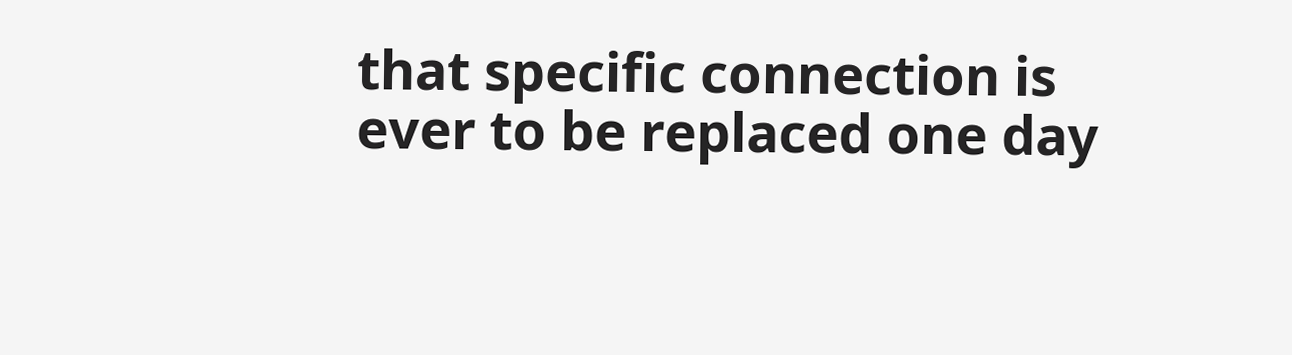that specific connection is ever to be replaced one day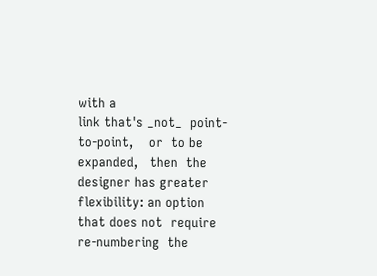with a
link that's _not_  point-to-point,    or  to be expanded,   then  the
designer has greater flexibility: an option that does not  require
re-numbering  the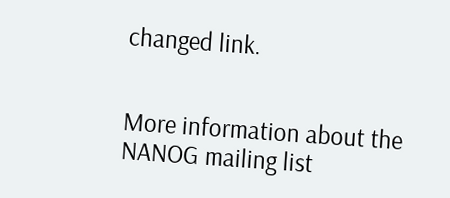changed link.


More information about the NANOG mailing list